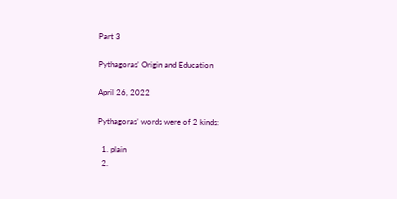Part 3

Pythagoras' Origin and Education

April 26, 2022

Pythagoras’ words were of 2 kinds:

  1. plain
  2.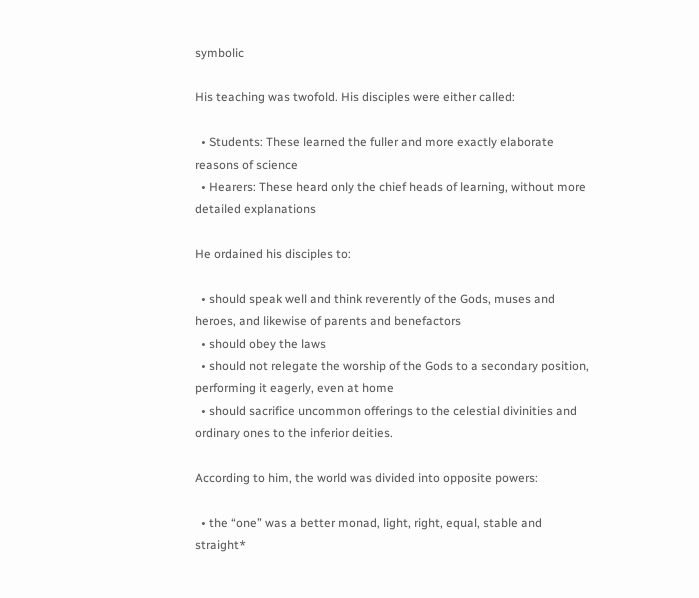symbolic

His teaching was twofold. His disciples were either called:

  • Students: These learned the fuller and more exactly elaborate reasons of science
  • Hearers: These heard only the chief heads of learning, without more detailed explanations

He ordained his disciples to:

  • should speak well and think reverently of the Gods, muses and heroes, and likewise of parents and benefactors
  • should obey the laws
  • should not relegate the worship of the Gods to a secondary position, performing it eagerly, even at home
  • should sacrifice uncommon offerings to the celestial divinities and ordinary ones to the inferior deities.

According to him, the world was divided into opposite powers:

  • the “one” was a better monad, light, right, equal, stable and straight*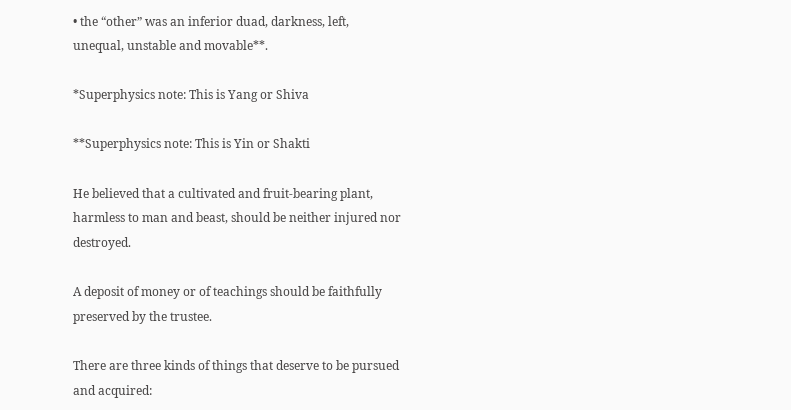• the “other” was an inferior duad, darkness, left, unequal, unstable and movable**.

*Superphysics note: This is Yang or Shiva

**Superphysics note: This is Yin or Shakti

He believed that a cultivated and fruit-bearing plant, harmless to man and beast, should be neither injured nor destroyed.

A deposit of money or of teachings should be faithfully preserved by the trustee.

There are three kinds of things that deserve to be pursued and acquired: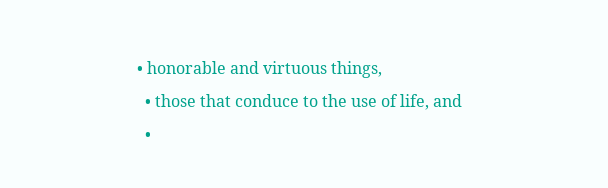• honorable and virtuous things,
  • those that conduce to the use of life, and
  •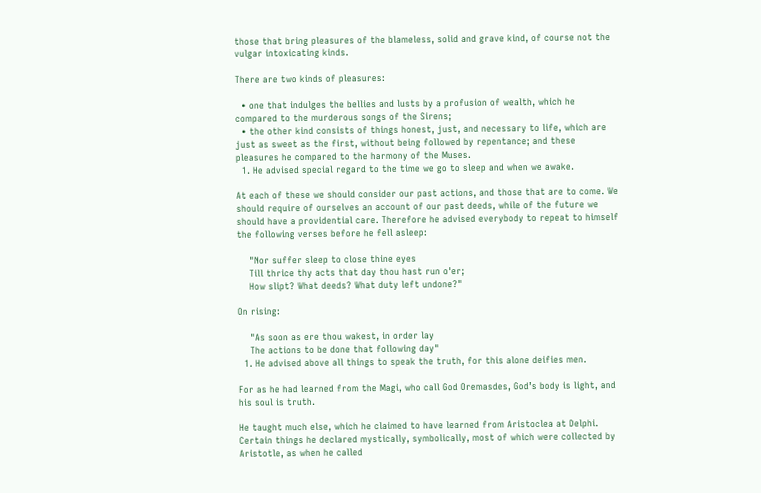those that bring pleasures of the blameless, solid and grave kind, of course not the vulgar intoxicating kinds.

There are two kinds of pleasures:

  • one that indulges the bellies and lusts by a profusion of wealth, which he compared to the murderous songs of the Sirens;
  • the other kind consists of things honest, just, and necessary to life, which are just as sweet as the first, without being followed by repentance; and these pleasures he compared to the harmony of the Muses.
  1. He advised special regard to the time we go to sleep and when we awake.

At each of these we should consider our past actions, and those that are to come. We should require of ourselves an account of our past deeds, while of the future we should have a providential care. Therefore he advised everybody to repeat to himself the following verses before he fell asleep:

    "Nor suffer sleep to close thine eyes
    Till thrice thy acts that day thou hast run o'er;
    How slipt? What deeds? What duty left undone?"

On rising:

    "As soon as ere thou wakest, in order lay
    The actions to be done that following day"
  1. He advised above all things to speak the truth, for this alone deifies men.

For as he had learned from the Magi, who call God Oremasdes, God’s body is light, and his soul is truth.

He taught much else, which he claimed to have learned from Aristoclea at Delphi. Certain things he declared mystically, symbolically, most of which were collected by Aristotle, as when he called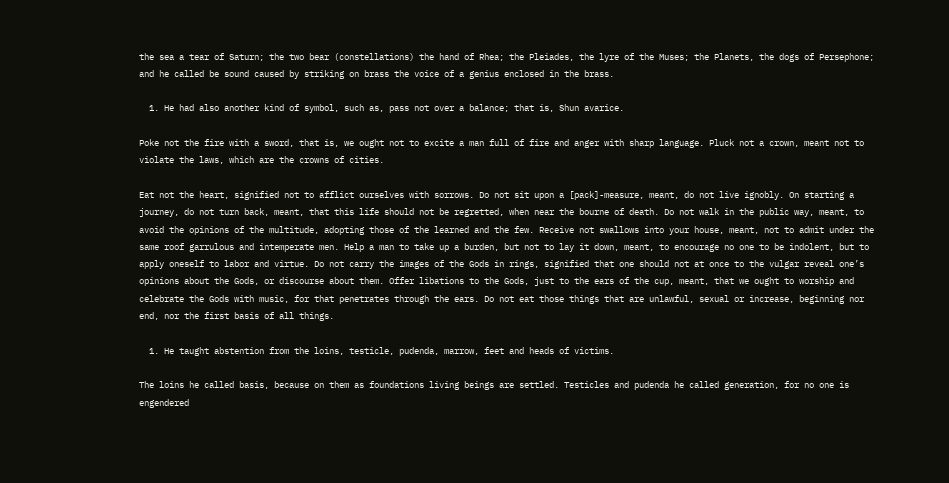the sea a tear of Saturn; the two bear (constellations) the hand of Rhea; the Pleiades, the lyre of the Muses; the Planets, the dogs of Persephone; and he called be sound caused by striking on brass the voice of a genius enclosed in the brass.

  1. He had also another kind of symbol, such as, pass not over a balance; that is, Shun avarice.

Poke not the fire with a sword, that is, we ought not to excite a man full of fire and anger with sharp language. Pluck not a crown, meant not to violate the laws, which are the crowns of cities.

Eat not the heart, signified not to afflict ourselves with sorrows. Do not sit upon a [pack]-measure, meant, do not live ignobly. On starting a journey, do not turn back, meant, that this life should not be regretted, when near the bourne of death. Do not walk in the public way, meant, to avoid the opinions of the multitude, adopting those of the learned and the few. Receive not swallows into your house, meant, not to admit under the same roof garrulous and intemperate men. Help a man to take up a burden, but not to lay it down, meant, to encourage no one to be indolent, but to apply oneself to labor and virtue. Do not carry the images of the Gods in rings, signified that one should not at once to the vulgar reveal one’s opinions about the Gods, or discourse about them. Offer libations to the Gods, just to the ears of the cup, meant, that we ought to worship and celebrate the Gods with music, for that penetrates through the ears. Do not eat those things that are unlawful, sexual or increase, beginning nor end, nor the first basis of all things.

  1. He taught abstention from the loins, testicle, pudenda, marrow, feet and heads of victims.

The loins he called basis, because on them as foundations living beings are settled. Testicles and pudenda he called generation, for no one is engendered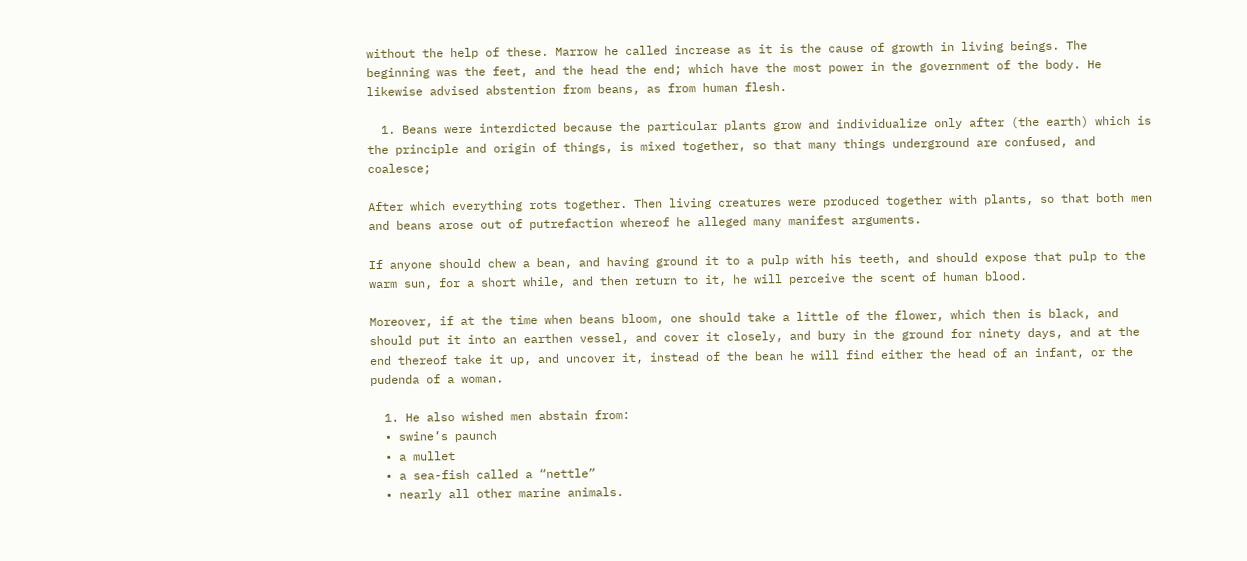without the help of these. Marrow he called increase as it is the cause of growth in living beings. The beginning was the feet, and the head the end; which have the most power in the government of the body. He likewise advised abstention from beans, as from human flesh.

  1. Beans were interdicted because the particular plants grow and individualize only after (the earth) which is the principle and origin of things, is mixed together, so that many things underground are confused, and coalesce;

After which everything rots together. Then living creatures were produced together with plants, so that both men and beans arose out of putrefaction whereof he alleged many manifest arguments.

If anyone should chew a bean, and having ground it to a pulp with his teeth, and should expose that pulp to the warm sun, for a short while, and then return to it, he will perceive the scent of human blood.

Moreover, if at the time when beans bloom, one should take a little of the flower, which then is black, and should put it into an earthen vessel, and cover it closely, and bury in the ground for ninety days, and at the end thereof take it up, and uncover it, instead of the bean he will find either the head of an infant, or the pudenda of a woman.

  1. He also wished men abstain from:
  • swine’s paunch
  • a mullet
  • a sea-fish called a “nettle”
  • nearly all other marine animals.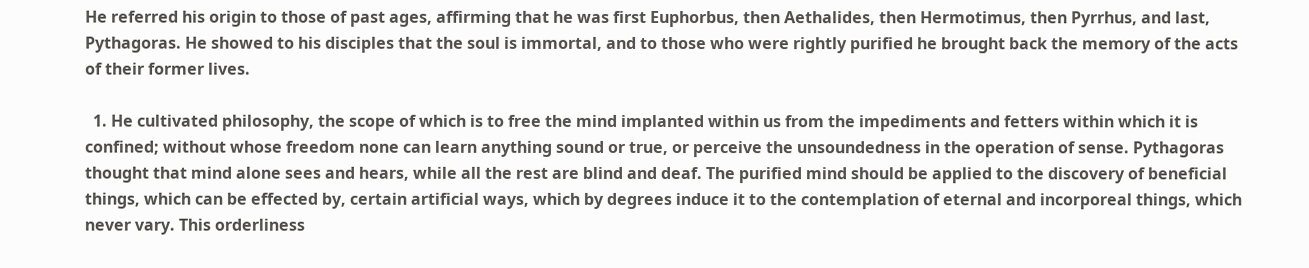He referred his origin to those of past ages, affirming that he was first Euphorbus, then Aethalides, then Hermotimus, then Pyrrhus, and last, Pythagoras. He showed to his disciples that the soul is immortal, and to those who were rightly purified he brought back the memory of the acts of their former lives.

  1. He cultivated philosophy, the scope of which is to free the mind implanted within us from the impediments and fetters within which it is confined; without whose freedom none can learn anything sound or true, or perceive the unsoundedness in the operation of sense. Pythagoras thought that mind alone sees and hears, while all the rest are blind and deaf. The purified mind should be applied to the discovery of beneficial things, which can be effected by, certain artificial ways, which by degrees induce it to the contemplation of eternal and incorporeal things, which never vary. This orderliness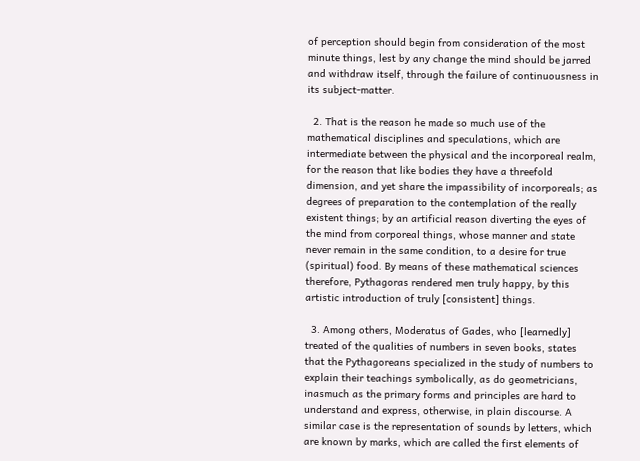of perception should begin from consideration of the most minute things, lest by any change the mind should be jarred and withdraw itself, through the failure of continuousness in its subject-matter.

  2. That is the reason he made so much use of the mathematical disciplines and speculations, which are intermediate between the physical and the incorporeal realm, for the reason that like bodies they have a threefold dimension, and yet share the impassibility of incorporeals; as degrees of preparation to the contemplation of the really existent things; by an artificial reason diverting the eyes of the mind from corporeal things, whose manner and state never remain in the same condition, to a desire for true (spiritual) food. By means of these mathematical sciences therefore, Pythagoras rendered men truly happy, by this artistic introduction of truly [consistent] things.

  3. Among others, Moderatus of Gades, who [learnedly] treated of the qualities of numbers in seven books, states that the Pythagoreans specialized in the study of numbers to explain their teachings symbolically, as do geometricians, inasmuch as the primary forms and principles are hard to understand and express, otherwise, in plain discourse. A similar case is the representation of sounds by letters, which are known by marks, which are called the first elements of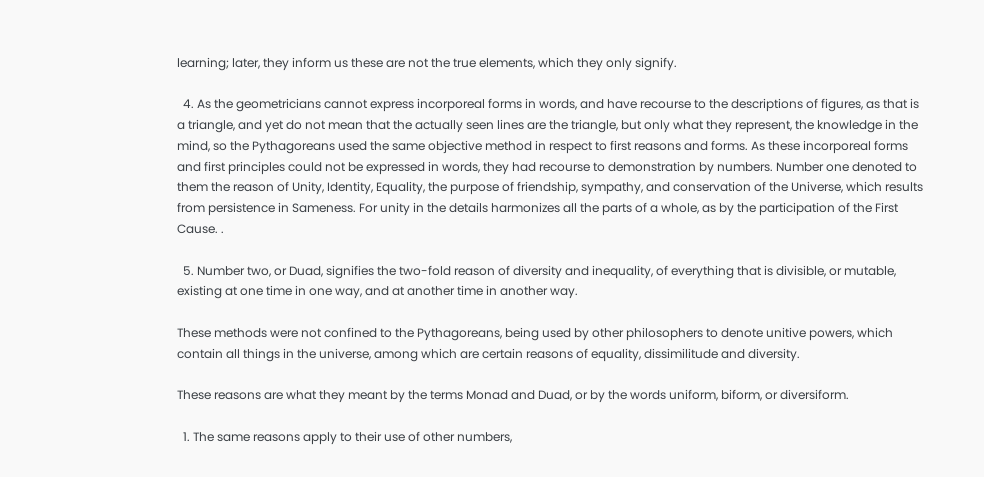learning; later, they inform us these are not the true elements, which they only signify.

  4. As the geometricians cannot express incorporeal forms in words, and have recourse to the descriptions of figures, as that is a triangle, and yet do not mean that the actually seen lines are the triangle, but only what they represent, the knowledge in the mind, so the Pythagoreans used the same objective method in respect to first reasons and forms. As these incorporeal forms and first principles could not be expressed in words, they had recourse to demonstration by numbers. Number one denoted to them the reason of Unity, Identity, Equality, the purpose of friendship, sympathy, and conservation of the Universe, which results from persistence in Sameness. For unity in the details harmonizes all the parts of a whole, as by the participation of the First Cause. .

  5. Number two, or Duad, signifies the two-fold reason of diversity and inequality, of everything that is divisible, or mutable, existing at one time in one way, and at another time in another way.

These methods were not confined to the Pythagoreans, being used by other philosophers to denote unitive powers, which contain all things in the universe, among which are certain reasons of equality, dissimilitude and diversity.

These reasons are what they meant by the terms Monad and Duad, or by the words uniform, biform, or diversiform.

  1. The same reasons apply to their use of other numbers,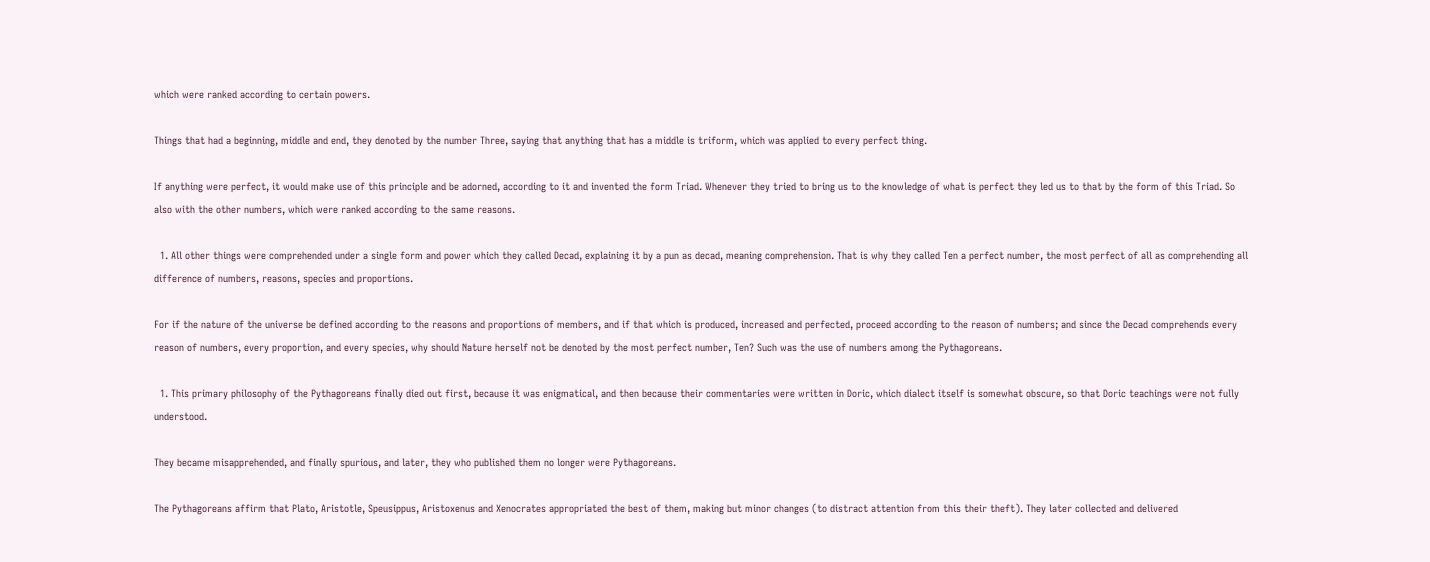which were ranked according to certain powers.

Things that had a beginning, middle and end, they denoted by the number Three, saying that anything that has a middle is triform, which was applied to every perfect thing.

If anything were perfect, it would make use of this principle and be adorned, according to it and invented the form Triad. Whenever they tried to bring us to the knowledge of what is perfect they led us to that by the form of this Triad. So also with the other numbers, which were ranked according to the same reasons.

  1. All other things were comprehended under a single form and power which they called Decad, explaining it by a pun as decad, meaning comprehension. That is why they called Ten a perfect number, the most perfect of all as comprehending all difference of numbers, reasons, species and proportions.

For if the nature of the universe be defined according to the reasons and proportions of members, and if that which is produced, increased and perfected, proceed according to the reason of numbers; and since the Decad comprehends every reason of numbers, every proportion, and every species, why should Nature herself not be denoted by the most perfect number, Ten? Such was the use of numbers among the Pythagoreans.

  1. This primary philosophy of the Pythagoreans finally died out first, because it was enigmatical, and then because their commentaries were written in Doric, which dialect itself is somewhat obscure, so that Doric teachings were not fully understood.

They became misapprehended, and finally spurious, and later, they who published them no longer were Pythagoreans.

The Pythagoreans affirm that Plato, Aristotle, Speusippus, Aristoxenus and Xenocrates appropriated the best of them, making but minor changes (to distract attention from this their theft). They later collected and delivered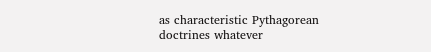as characteristic Pythagorean doctrines whatever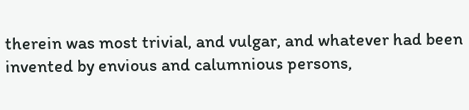therein was most trivial, and vulgar, and whatever had been invented by envious and calumnious persons,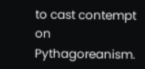to cast contempt on Pythagoreanism.